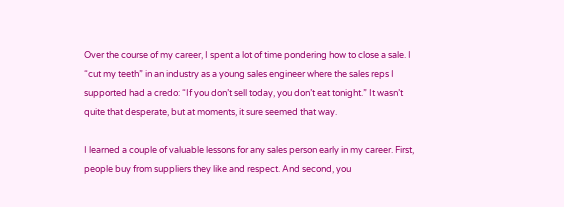Over the course of my career, I spent a lot of time pondering how to close a sale. I “cut my teeth” in an industry as a young sales engineer where the sales reps I supported had a credo: “If you don’t sell today, you don’t eat tonight.” It wasn’t quite that desperate, but at moments, it sure seemed that way.

I learned a couple of valuable lessons for any sales person early in my career. First, people buy from suppliers they like and respect. And second, you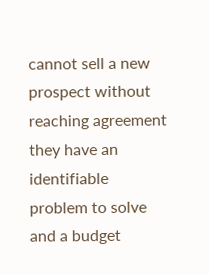cannot sell a new prospect without reaching agreement they have an identifiable problem to solve and a budget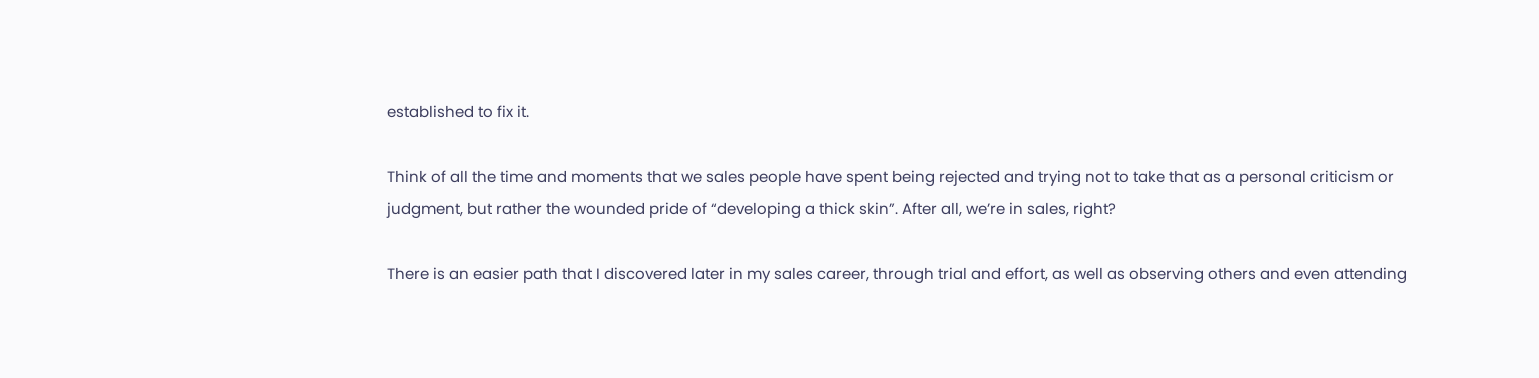established to fix it.

Think of all the time and moments that we sales people have spent being rejected and trying not to take that as a personal criticism or judgment, but rather the wounded pride of “developing a thick skin”. After all, we’re in sales, right?

There is an easier path that I discovered later in my sales career, through trial and effort, as well as observing others and even attending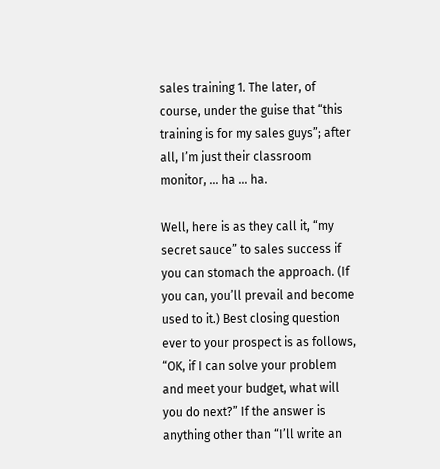sales training 1. The later, of course, under the guise that “this training is for my sales guys”; after all, I’m just their classroom monitor, … ha … ha.

Well, here is as they call it, “my secret sauce” to sales success if you can stomach the approach. (If you can, you’ll prevail and become used to it.) Best closing question ever to your prospect is as follows, “OK, if I can solve your problem and meet your budget, what will you do next?” If the answer is anything other than “I’ll write an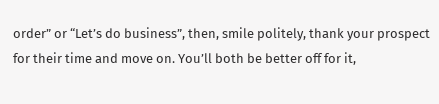order” or “Let’s do business”, then, smile politely, thank your prospect for their time and move on. You’ll both be better off for it,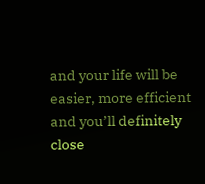and your life will be easier, more efficient and you’ll definitely close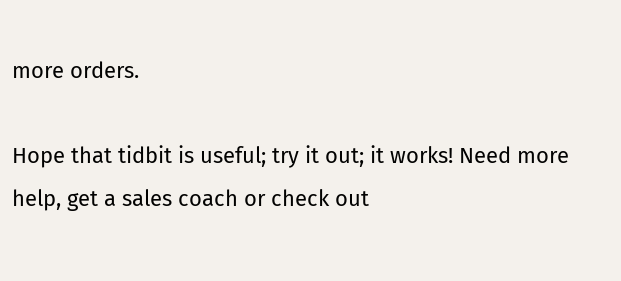more orders.

Hope that tidbit is useful; try it out; it works! Need more help, get a sales coach or check out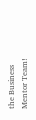the Business Mentor Team!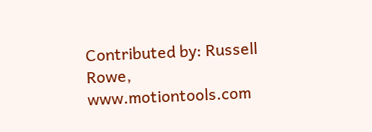Contributed by: Russell Rowe, www.motiontools.com